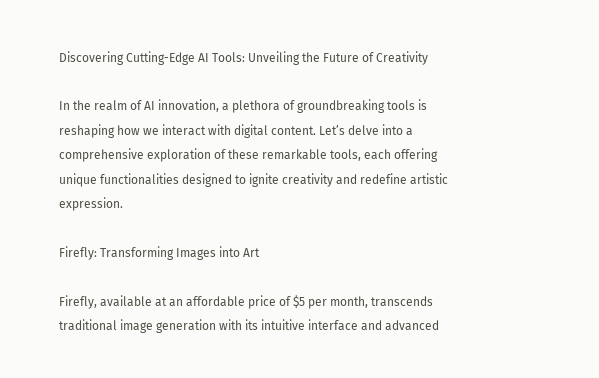Discovering Cutting-Edge AI Tools: Unveiling the Future of Creativity

In the realm of AI innovation, a plethora of groundbreaking tools is reshaping how we interact with digital content. Let’s delve into a comprehensive exploration of these remarkable tools, each offering unique functionalities designed to ignite creativity and redefine artistic expression.

Firefly: Transforming Images into Art

Firefly, available at an affordable price of $5 per month, transcends traditional image generation with its intuitive interface and advanced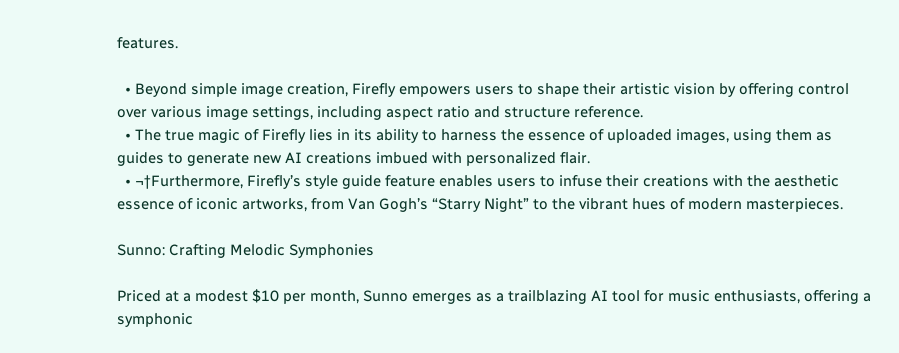features.

  • Beyond simple image creation, Firefly empowers users to shape their artistic vision by offering control over various image settings, including aspect ratio and structure reference.
  • The true magic of Firefly lies in its ability to harness the essence of uploaded images, using them as guides to generate new AI creations imbued with personalized flair.
  • ¬†Furthermore, Firefly’s style guide feature enables users to infuse their creations with the aesthetic essence of iconic artworks, from Van Gogh’s “Starry Night” to the vibrant hues of modern masterpieces.

Sunno: Crafting Melodic Symphonies

Priced at a modest $10 per month, Sunno emerges as a trailblazing AI tool for music enthusiasts, offering a symphonic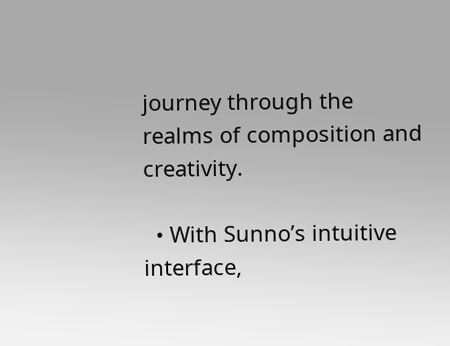journey through the realms of composition and creativity.

  • With Sunno’s intuitive interface,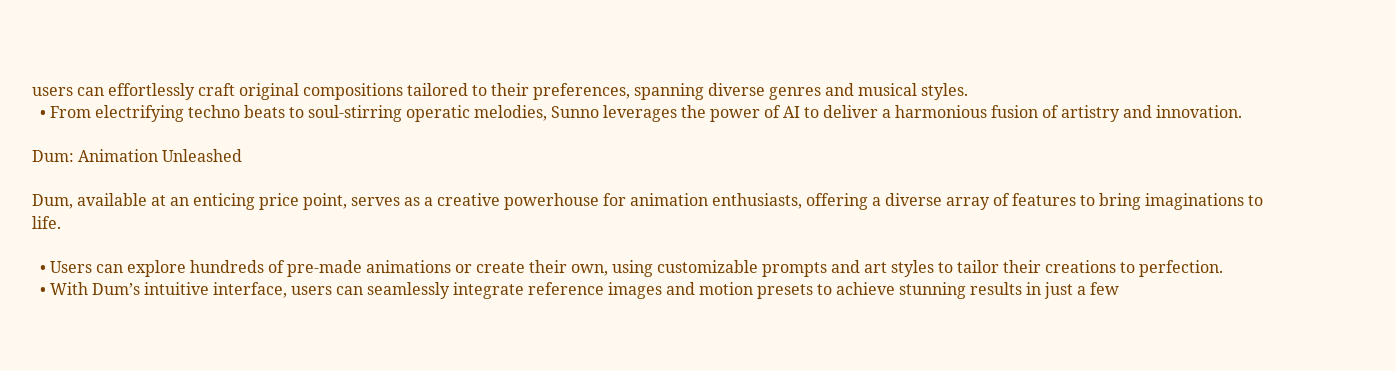users can effortlessly craft original compositions tailored to their preferences, spanning diverse genres and musical styles.
  • From electrifying techno beats to soul-stirring operatic melodies, Sunno leverages the power of AI to deliver a harmonious fusion of artistry and innovation.

Dum: Animation Unleashed

Dum, available at an enticing price point, serves as a creative powerhouse for animation enthusiasts, offering a diverse array of features to bring imaginations to life.

  • Users can explore hundreds of pre-made animations or create their own, using customizable prompts and art styles to tailor their creations to perfection.
  • With Dum’s intuitive interface, users can seamlessly integrate reference images and motion presets to achieve stunning results in just a few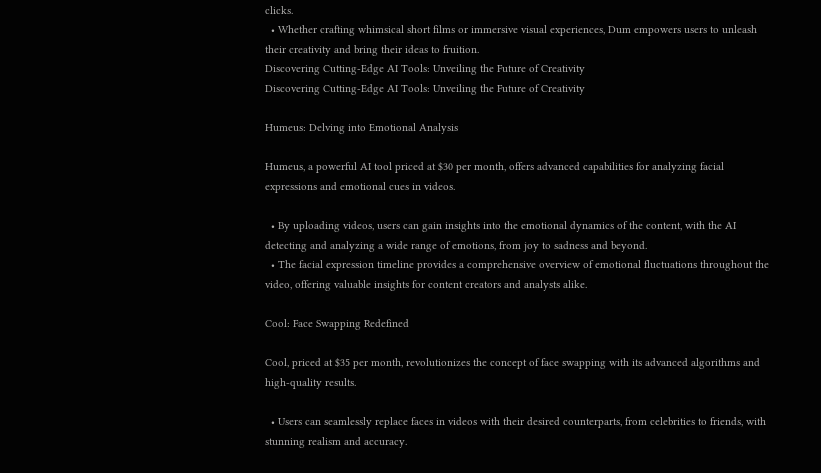clicks.
  • Whether crafting whimsical short films or immersive visual experiences, Dum empowers users to unleash their creativity and bring their ideas to fruition.
Discovering Cutting-Edge AI Tools: Unveiling the Future of Creativity
Discovering Cutting-Edge AI Tools: Unveiling the Future of Creativity

Humeus: Delving into Emotional Analysis

Humeus, a powerful AI tool priced at $30 per month, offers advanced capabilities for analyzing facial expressions and emotional cues in videos.

  • By uploading videos, users can gain insights into the emotional dynamics of the content, with the AI detecting and analyzing a wide range of emotions, from joy to sadness and beyond.
  • The facial expression timeline provides a comprehensive overview of emotional fluctuations throughout the video, offering valuable insights for content creators and analysts alike.

Cool: Face Swapping Redefined

Cool, priced at $35 per month, revolutionizes the concept of face swapping with its advanced algorithms and high-quality results.

  • Users can seamlessly replace faces in videos with their desired counterparts, from celebrities to friends, with stunning realism and accuracy.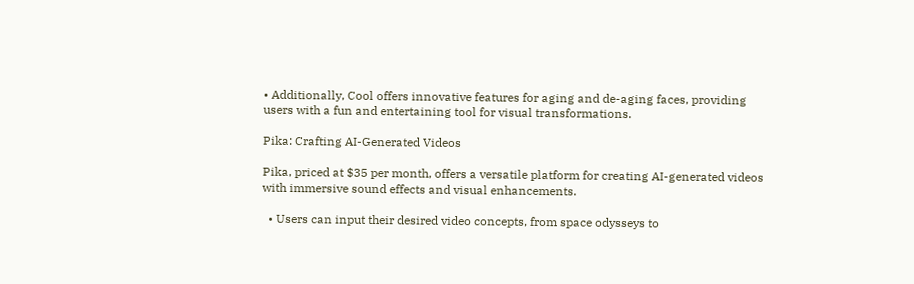• Additionally, Cool offers innovative features for aging and de-aging faces, providing users with a fun and entertaining tool for visual transformations.

Pika: Crafting AI-Generated Videos

Pika, priced at $35 per month, offers a versatile platform for creating AI-generated videos with immersive sound effects and visual enhancements.

  • Users can input their desired video concepts, from space odysseys to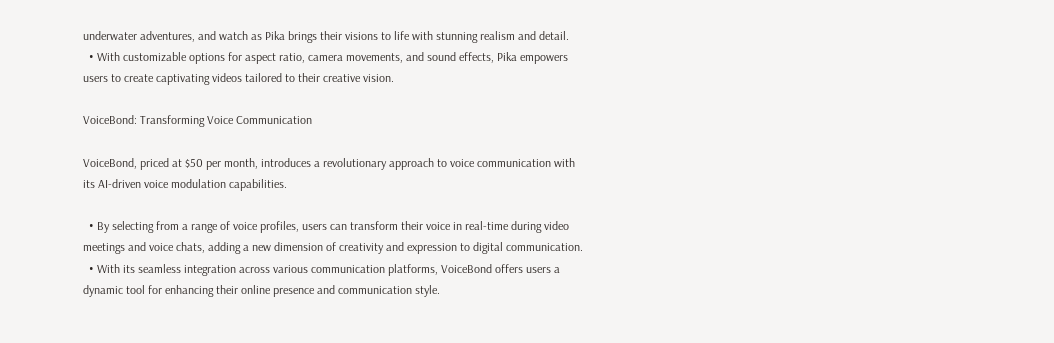underwater adventures, and watch as Pika brings their visions to life with stunning realism and detail.
  • With customizable options for aspect ratio, camera movements, and sound effects, Pika empowers users to create captivating videos tailored to their creative vision.

VoiceBond: Transforming Voice Communication

VoiceBond, priced at $50 per month, introduces a revolutionary approach to voice communication with its AI-driven voice modulation capabilities.

  • By selecting from a range of voice profiles, users can transform their voice in real-time during video meetings and voice chats, adding a new dimension of creativity and expression to digital communication.
  • With its seamless integration across various communication platforms, VoiceBond offers users a dynamic tool for enhancing their online presence and communication style.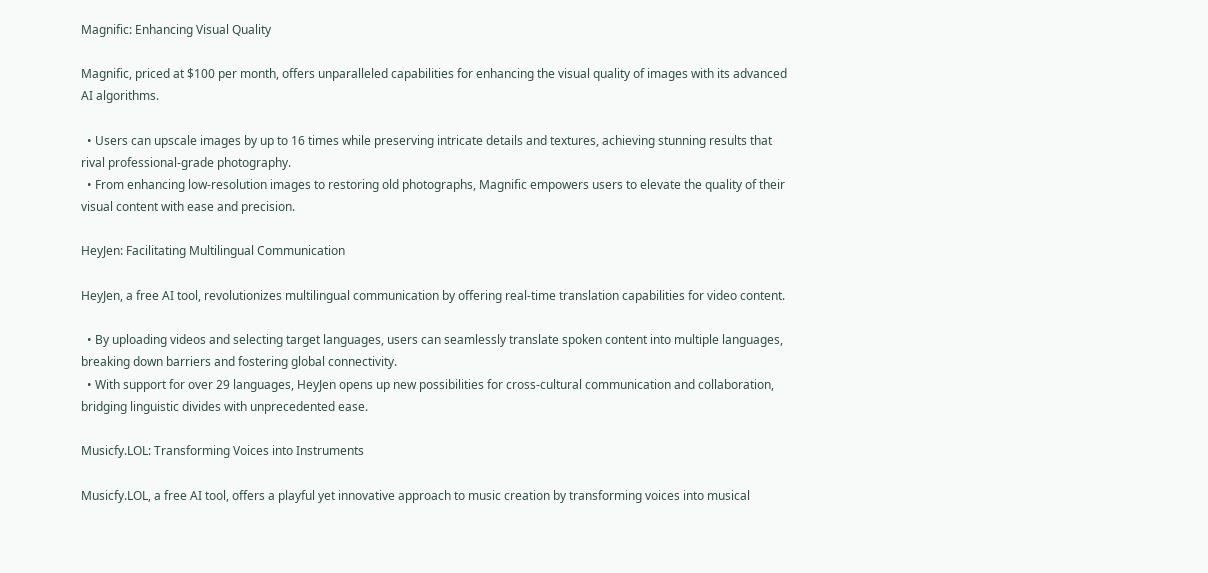Magnific: Enhancing Visual Quality

Magnific, priced at $100 per month, offers unparalleled capabilities for enhancing the visual quality of images with its advanced AI algorithms.

  • Users can upscale images by up to 16 times while preserving intricate details and textures, achieving stunning results that rival professional-grade photography.
  • From enhancing low-resolution images to restoring old photographs, Magnific empowers users to elevate the quality of their visual content with ease and precision.

HeyJen: Facilitating Multilingual Communication

HeyJen, a free AI tool, revolutionizes multilingual communication by offering real-time translation capabilities for video content.

  • By uploading videos and selecting target languages, users can seamlessly translate spoken content into multiple languages, breaking down barriers and fostering global connectivity.
  • With support for over 29 languages, HeyJen opens up new possibilities for cross-cultural communication and collaboration, bridging linguistic divides with unprecedented ease.

Musicfy.LOL: Transforming Voices into Instruments

Musicfy.LOL, a free AI tool, offers a playful yet innovative approach to music creation by transforming voices into musical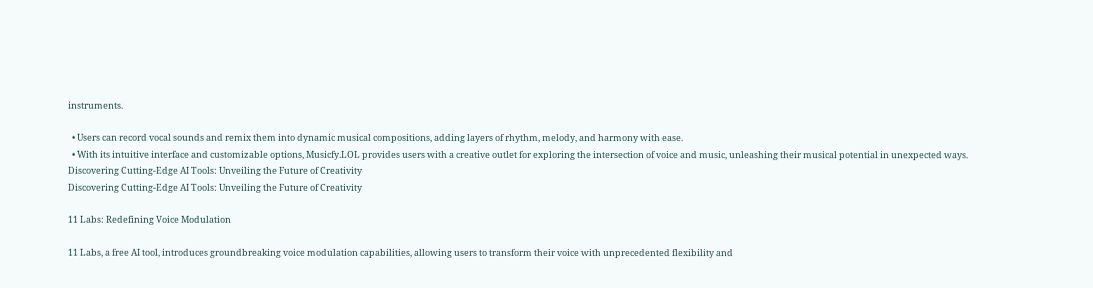instruments.

  • Users can record vocal sounds and remix them into dynamic musical compositions, adding layers of rhythm, melody, and harmony with ease.
  • With its intuitive interface and customizable options, Musicfy.LOL provides users with a creative outlet for exploring the intersection of voice and music, unleashing their musical potential in unexpected ways.
Discovering Cutting-Edge AI Tools: Unveiling the Future of Creativity
Discovering Cutting-Edge AI Tools: Unveiling the Future of Creativity

11 Labs: Redefining Voice Modulation

11 Labs, a free AI tool, introduces groundbreaking voice modulation capabilities, allowing users to transform their voice with unprecedented flexibility and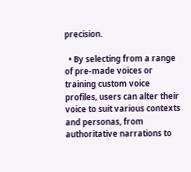precision.

  • By selecting from a range of pre-made voices or training custom voice profiles, users can alter their voice to suit various contexts and personas, from authoritative narrations to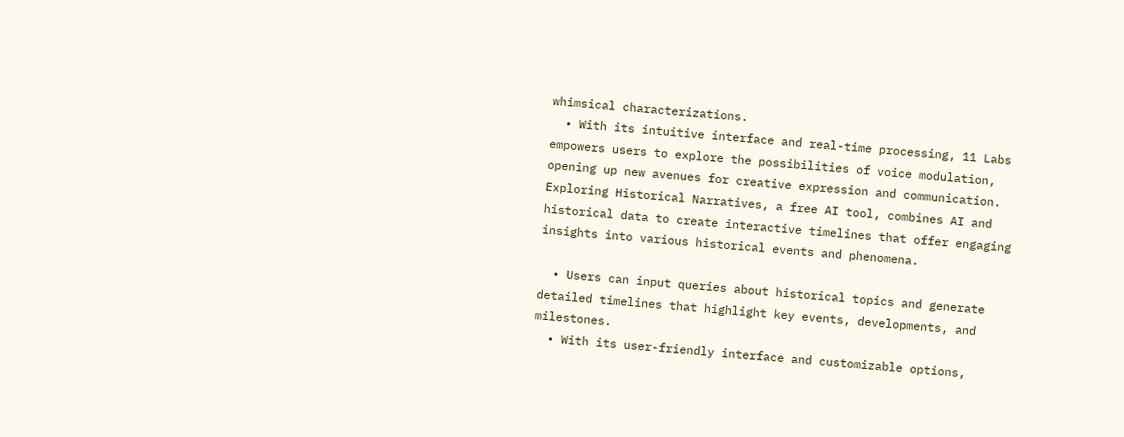whimsical characterizations.
  • With its intuitive interface and real-time processing, 11 Labs empowers users to explore the possibilities of voice modulation, opening up new avenues for creative expression and communication. Exploring Historical Narratives, a free AI tool, combines AI and historical data to create interactive timelines that offer engaging insights into various historical events and phenomena.

  • Users can input queries about historical topics and generate detailed timelines that highlight key events, developments, and milestones.
  • With its user-friendly interface and customizable options,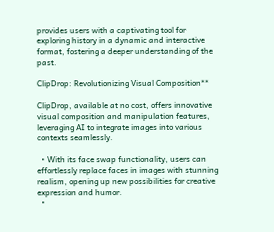provides users with a captivating tool for exploring history in a dynamic and interactive format, fostering a deeper understanding of the past.

ClipDrop: Revolutionizing Visual Composition**

ClipDrop, available at no cost, offers innovative visual composition and manipulation features, leveraging AI to integrate images into various contexts seamlessly.

  • With its face swap functionality, users can effortlessly replace faces in images with stunning realism, opening up new possibilities for creative expression and humor.
  •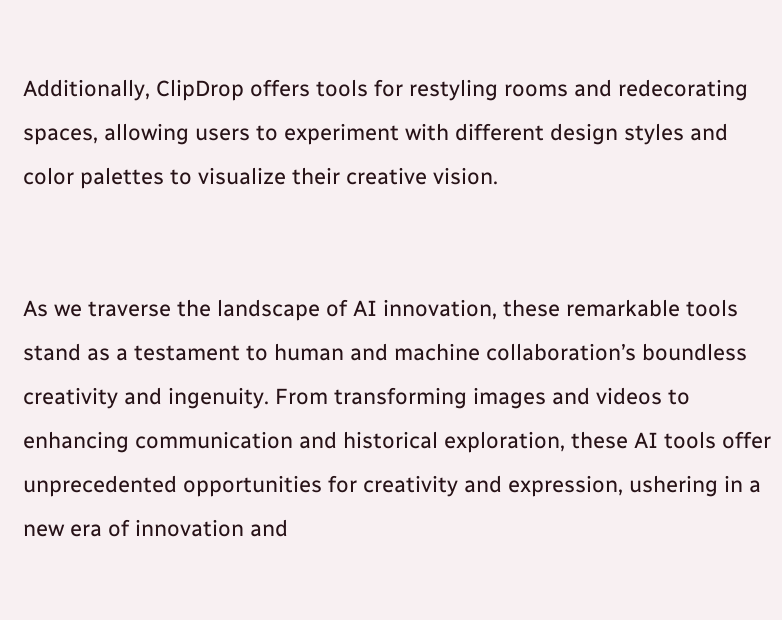Additionally, ClipDrop offers tools for restyling rooms and redecorating spaces, allowing users to experiment with different design styles and color palettes to visualize their creative vision.


As we traverse the landscape of AI innovation, these remarkable tools stand as a testament to human and machine collaboration’s boundless creativity and ingenuity. From transforming images and videos to enhancing communication and historical exploration, these AI tools offer unprecedented opportunities for creativity and expression, ushering in a new era of innovation and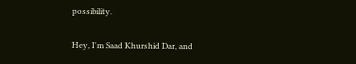possibility.

Hey, I'm Saad Khurshid Dar, and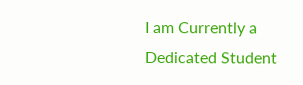I am Currently a Dedicated Student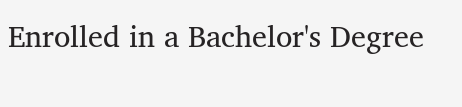Enrolled in a Bachelor's Degree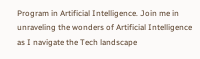Program in Artificial Intelligence. Join me in unraveling the wonders of Artificial Intelligence as I navigate the Tech landscape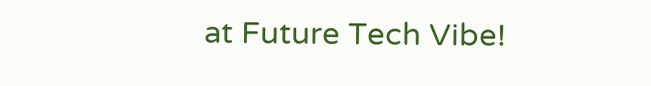at Future Tech Vibe!